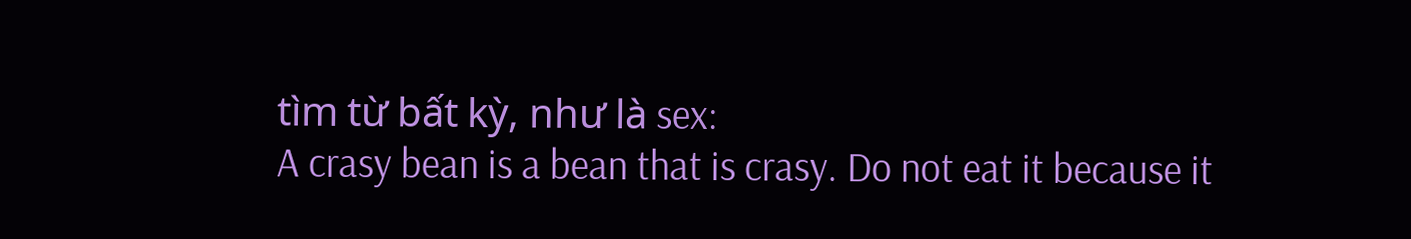tìm từ bất kỳ, như là sex:
A crasy bean is a bean that is crasy. Do not eat it because it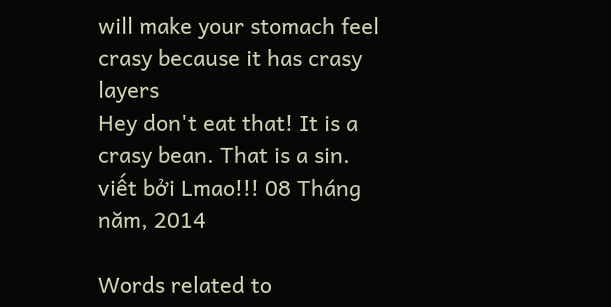will make your stomach feel crasy because it has crasy layers
Hey don't eat that! It is a crasy bean. That is a sin.
viết bởi Lmao!!! 08 Tháng năm, 2014

Words related to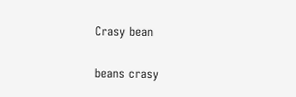Crasy bean

beans crasy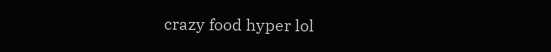crazy food hyper lol